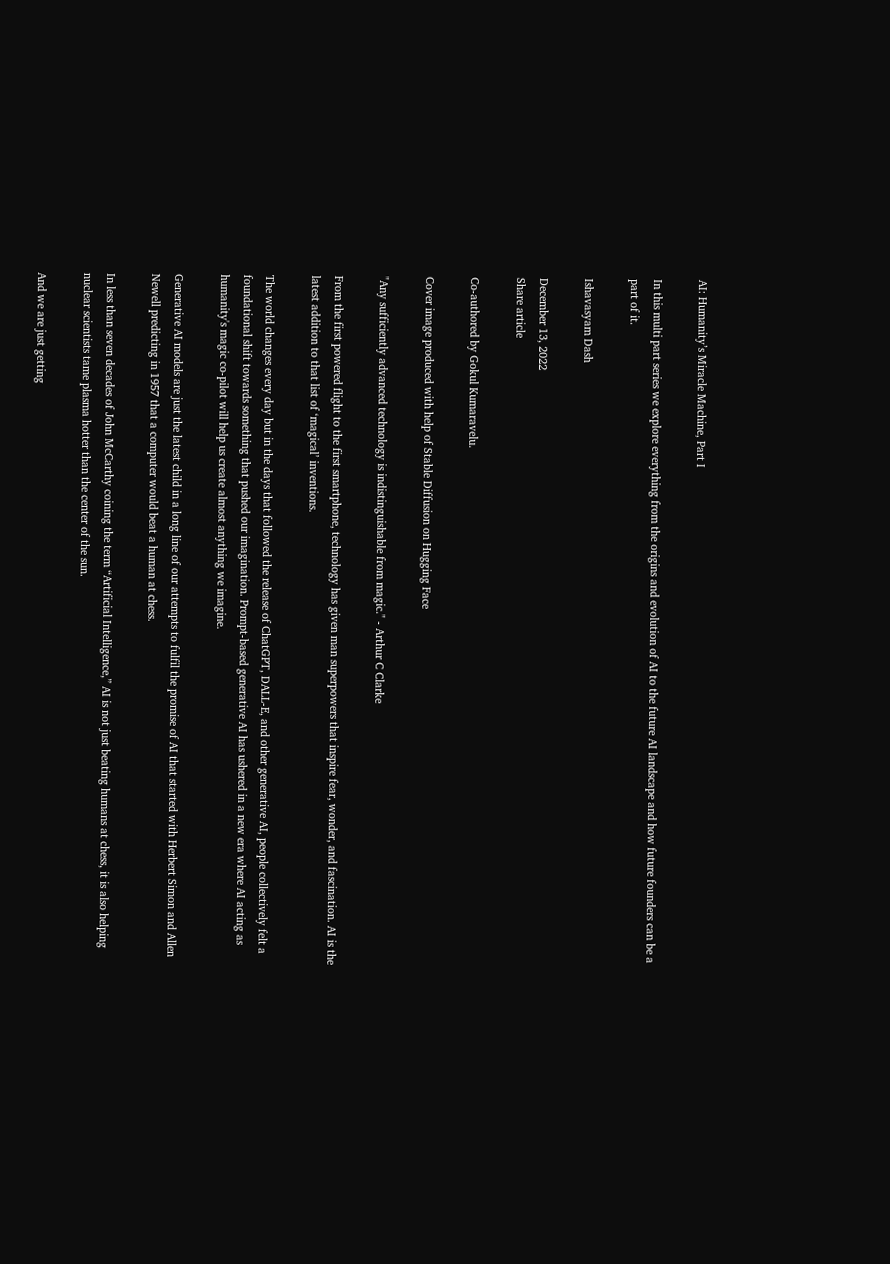AI: Humanity’s Miracle Machine, Part I

In this multi part series we explore everything from the origins and evolution of AI to the future AI landscape and how future founders can be a part of it.

Ishavasyam Dash

December 13, 2022
Share article

Co-authored by Gokul Kumaravelu.

Cover image produced with help of Stable Diffusion on Hugging Face

"Any sufficiently advanced technology is indistinguishable from magic." - Arthur C Clarke

From the first powered flight to the first smartphone, technology has given man superpowers that inspire fear, wonder, and fascination. AI is the latest addition to that list of ‘magical’ inventions.

The world changes every day but in the days that followed the release of ChatGPT, DALL-E, and other generative AI, people collectively felt a foundational shift towards something that pushed our imagination. Prompt-based generative AI has ushered in a new era where AI acting as humanity's magic co-pilot will help us create almost anything we imagine.

Generative AI models are just the latest child in a long line of our attempts to fulfil the promise of AI that started with Herbert Simon and Allen Newell predicting in 1957 that a computer would beat a human at chess.

In less than seven decades of John McCarthy coining the term “Artificial Intelligence,” AI is not just beating humans at chess, it is also helping nuclear scientists tame plasma hotter than the center of the sun.

And we are just getting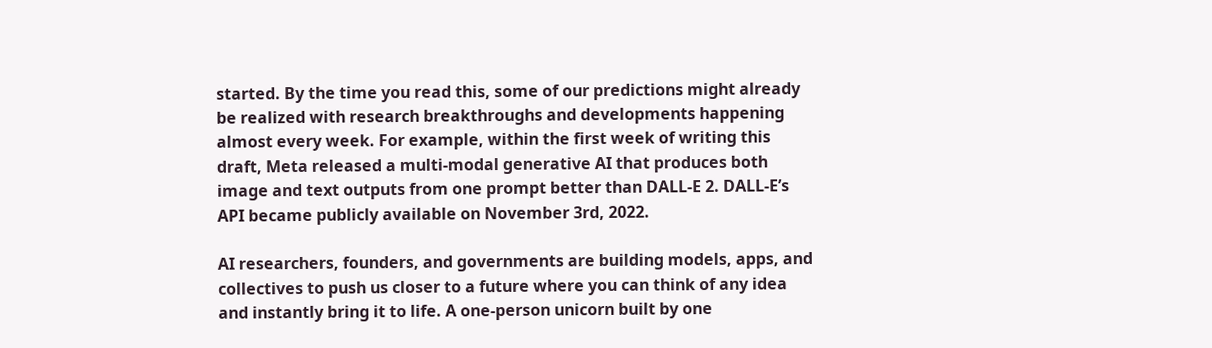started. By the time you read this, some of our predictions might already be realized with research breakthroughs and developments happening almost every week. For example, within the first week of writing this draft, Meta released a multi-modal generative AI that produces both image and text outputs from one prompt better than DALL-E 2. DALL-E’s API became publicly available on November 3rd, 2022.

AI researchers, founders, and governments are building models, apps, and collectives to push us closer to a future where you can think of any idea and instantly bring it to life. A one-person unicorn built by one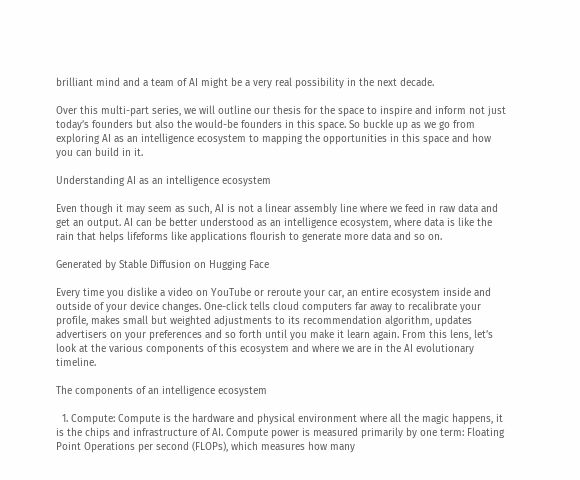brilliant mind and a team of AI might be a very real possibility in the next decade.

Over this multi-part series, we will outline our thesis for the space to inspire and inform not just today’s founders but also the would-be founders in this space. So buckle up as we go from exploring AI as an intelligence ecosystem to mapping the opportunities in this space and how you can build in it.

Understanding AI as an intelligence ecosystem

Even though it may seem as such, AI is not a linear assembly line where we feed in raw data and get an output. AI can be better understood as an intelligence ecosystem, where data is like the rain that helps lifeforms like applications flourish to generate more data and so on.

Generated by Stable Diffusion on Hugging Face

Every time you dislike a video on YouTube or reroute your car, an entire ecosystem inside and outside of your device changes. One-click tells cloud computers far away to recalibrate your profile, makes small but weighted adjustments to its recommendation algorithm, updates advertisers on your preferences and so forth until you make it learn again. From this lens, let’s look at the various components of this ecosystem and where we are in the AI evolutionary timeline.

The components of an intelligence ecosystem

  1. Compute: Compute is the hardware and physical environment where all the magic happens, it is the chips and infrastructure of AI. Compute power is measured primarily by one term: Floating Point Operations per second (FLOPs), which measures how many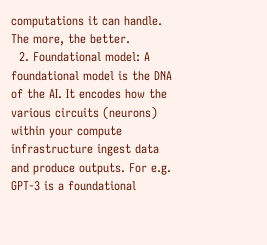computations it can handle. The more, the better.
  2. Foundational model: A foundational model is the DNA of the AI. It encodes how the various circuits (neurons) within your compute infrastructure ingest data and produce outputs. For e.g. GPT-3 is a foundational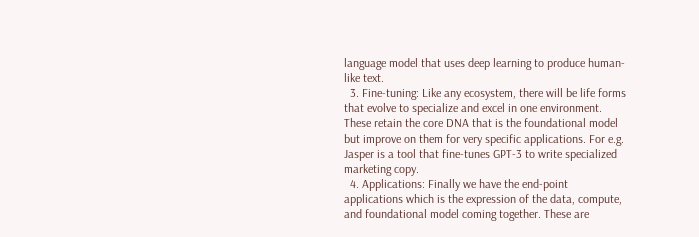language model that uses deep learning to produce human-like text.
  3. Fine-tuning: Like any ecosystem, there will be life forms that evolve to specialize and excel in one environment. These retain the core DNA that is the foundational model but improve on them for very specific applications. For e.g. Jasper is a tool that fine-tunes GPT-3 to write specialized marketing copy.
  4. Applications: Finally we have the end-point applications which is the expression of the data, compute, and foundational model coming together. These are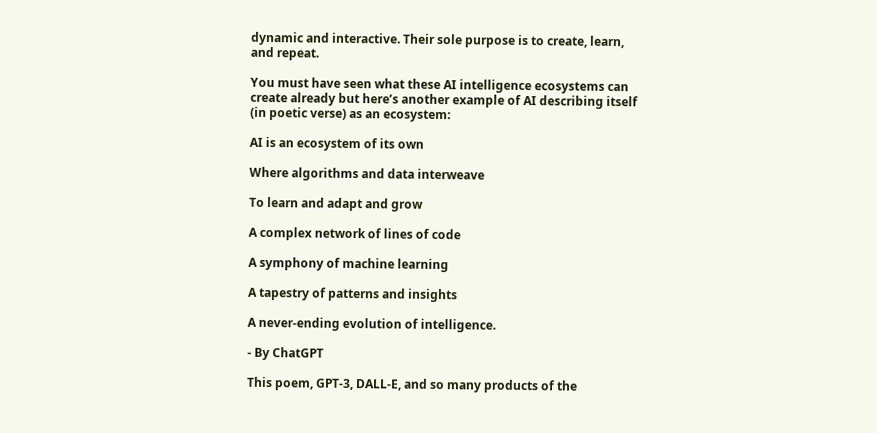dynamic and interactive. Their sole purpose is to create, learn, and repeat.

You must have seen what these AI intelligence ecosystems can create already but here’s another example of AI describing itself (in poetic verse) as an ecosystem:

AI is an ecosystem of its own

Where algorithms and data interweave

To learn and adapt and grow

A complex network of lines of code

A symphony of machine learning

A tapestry of patterns and insights

A never-ending evolution of intelligence.

- By ChatGPT

This poem, GPT-3, DALL-E, and so many products of the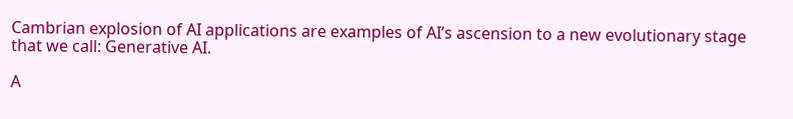Cambrian explosion of AI applications are examples of AI’s ascension to a new evolutionary stage that we call: Generative AI.

A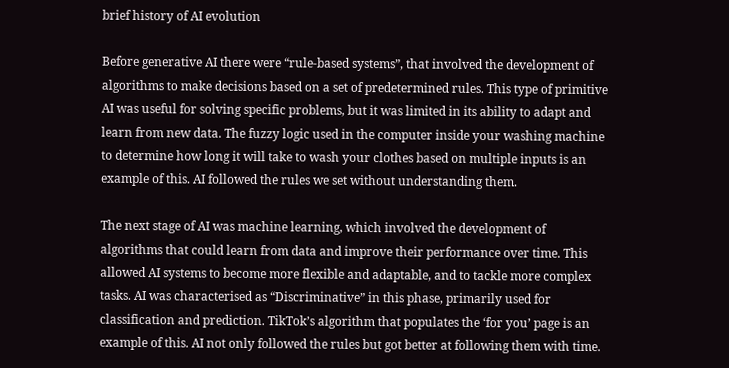brief history of AI evolution

Before generative AI there were “rule-based systems”, that involved the development of algorithms to make decisions based on a set of predetermined rules. This type of primitive AI was useful for solving specific problems, but it was limited in its ability to adapt and learn from new data. The fuzzy logic used in the computer inside your washing machine to determine how long it will take to wash your clothes based on multiple inputs is an example of this. AI followed the rules we set without understanding them.

The next stage of AI was machine learning, which involved the development of algorithms that could learn from data and improve their performance over time. This allowed AI systems to become more flexible and adaptable, and to tackle more complex tasks. AI was characterised as “Discriminative” in this phase, primarily used for classification and prediction. TikTok’s algorithm that populates the ‘for you’ page is an example of this. AI not only followed the rules but got better at following them with time.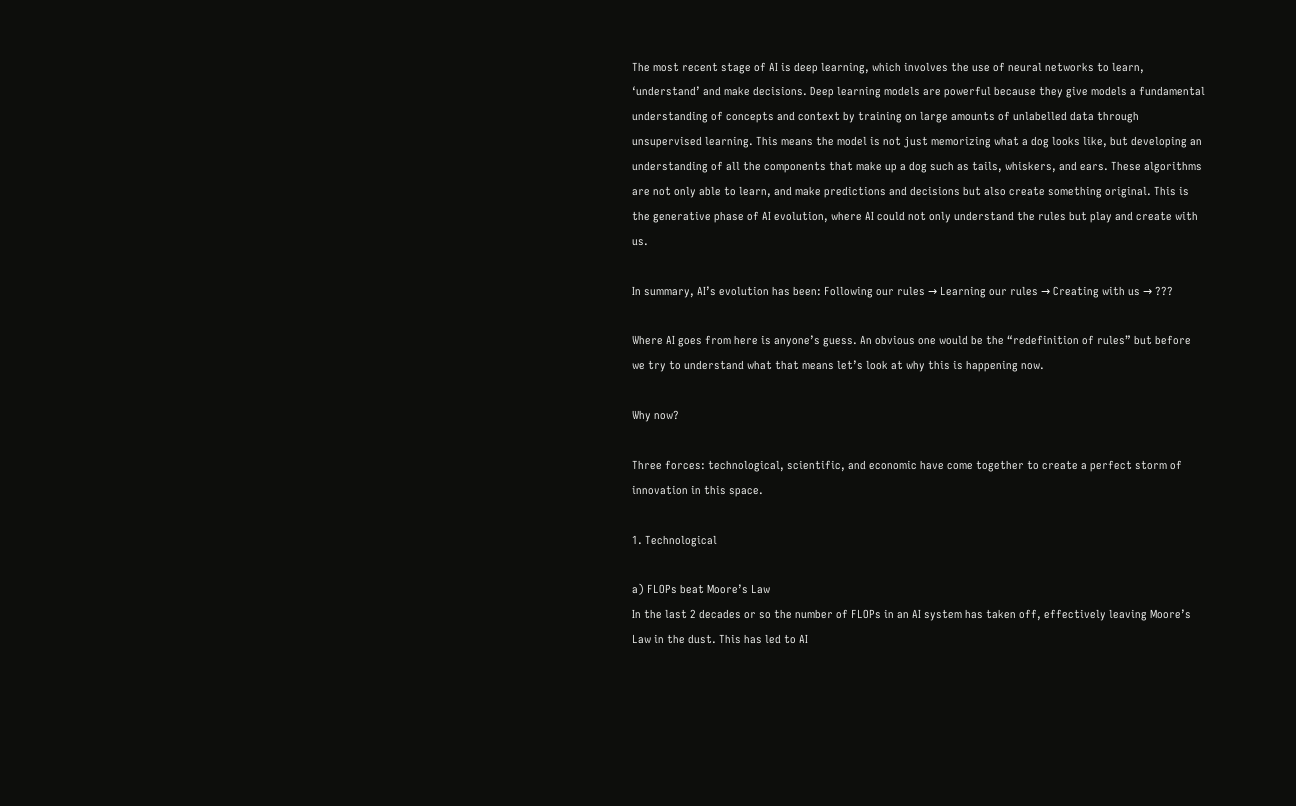The most recent stage of AI is deep learning, which involves the use of neural networks to learn, ‘understand’ and make decisions. Deep learning models are powerful because they give models a fundamental understanding of concepts and context by training on large amounts of unlabelled data through unsupervised learning. This means the model is not just memorizing what a dog looks like, but developing an understanding of all the components that make up a dog such as tails, whiskers, and ears. These algorithms are not only able to learn, and make predictions and decisions but also create something original. This is the generative phase of AI evolution, where AI could not only understand the rules but play and create with us.

In summary, AI’s evolution has been: Following our rules → Learning our rules → Creating with us → ???

Where AI goes from here is anyone’s guess. An obvious one would be the “redefinition of rules” but before we try to understand what that means let’s look at why this is happening now.

Why now?

Three forces: technological, scientific, and economic have come together to create a perfect storm of innovation in this space.

1. Technological

a) FLOPs beat Moore’s Law
In the last 2 decades or so the number of FLOPs in an AI system has taken off, effectively leaving Moore’s Law in the dust. This has led to AI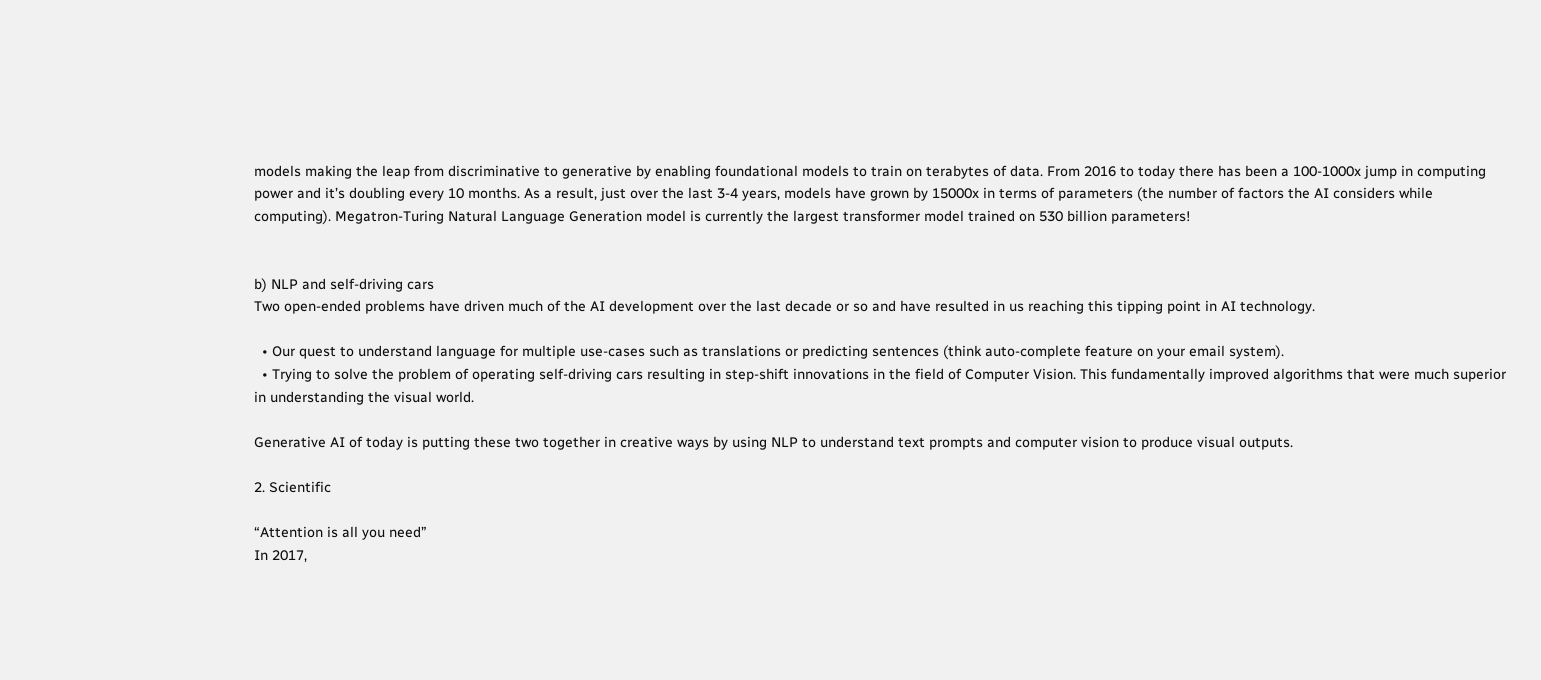models making the leap from discriminative to generative by enabling foundational models to train on terabytes of data. From 2016 to today there has been a 100-1000x jump in computing power and it’s doubling every 10 months. As a result, just over the last 3-4 years, models have grown by 15000x in terms of parameters (the number of factors the AI considers while computing). Megatron-Turing Natural Language Generation model is currently the largest transformer model trained on 530 billion parameters!


b) NLP and self-driving cars
Two open-ended problems have driven much of the AI development over the last decade or so and have resulted in us reaching this tipping point in AI technology.

  • Our quest to understand language for multiple use-cases such as translations or predicting sentences (think auto-complete feature on your email system).
  • Trying to solve the problem of operating self-driving cars resulting in step-shift innovations in the field of Computer Vision. This fundamentally improved algorithms that were much superior in understanding the visual world.

Generative AI of today is putting these two together in creative ways by using NLP to understand text prompts and computer vision to produce visual outputs.

2. Scientific

“Attention is all you need”
In 2017,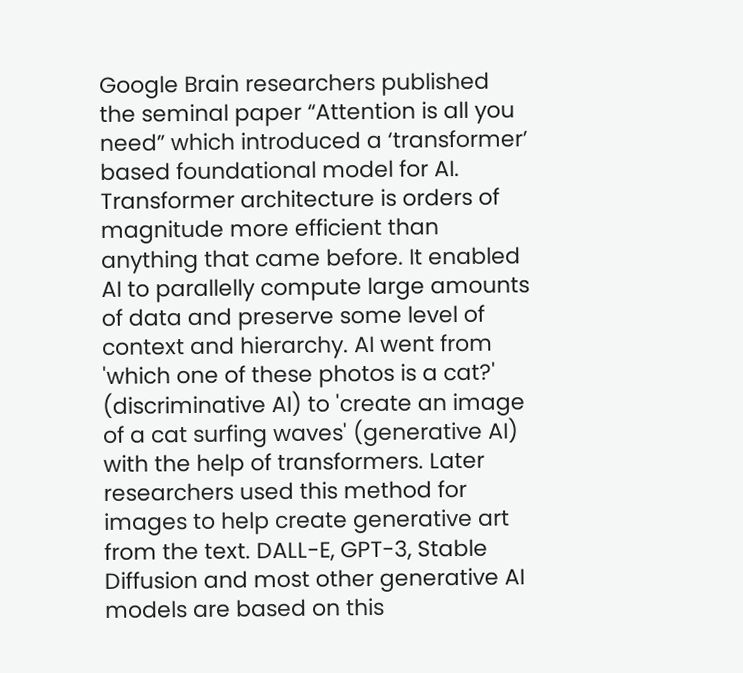Google Brain researchers published the seminal paper “Attention is all you need” which introduced a ‘transformer’ based foundational model for AI. Transformer architecture is orders of magnitude more efficient than anything that came before. It enabled AI to parallelly compute large amounts of data and preserve some level of context and hierarchy. AI went from 'which one of these photos is a cat?' (discriminative AI) to 'create an image of a cat surfing waves' (generative AI) with the help of transformers. Later researchers used this method for images to help create generative art from the text. DALL-E, GPT-3, Stable Diffusion and most other generative AI models are based on this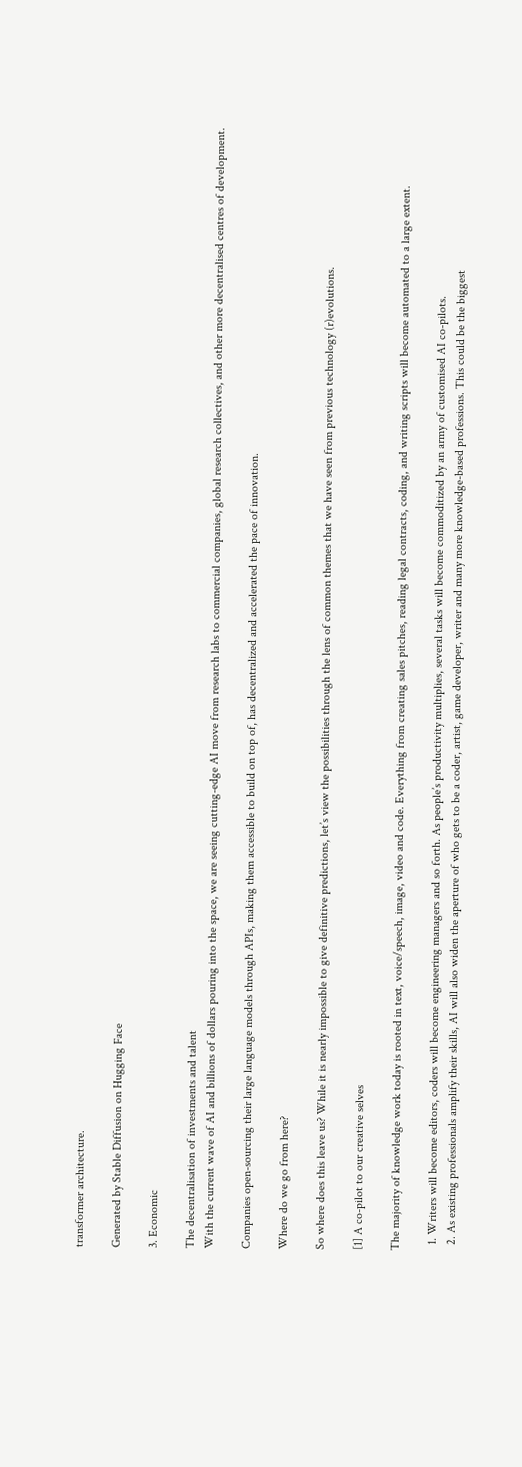transformer architecture.

Generated by Stable Diffusion on Hugging Face

3. Economic

The decentralisation of investments and talent
With the current wave of AI and billions of dollars pouring into the space, we are seeing cutting-edge AI move from research labs to commercial companies, global research collectives, and other more decentralised centres of development.

Companies open-sourcing their large language models through APIs, making them accessible to build on top of, has decentralized and accelerated the pace of innovation.

Where do we go from here?

So where does this leave us? While it is nearly impossible to give definitive predictions, let’s view the possibilities through the lens of common themes that we have seen from previous technology (r)evolutions.

[1] A co-pilot to our creative selves

The majority of knowledge work today is rooted in text, voice/speech, image, video and code. Everything from creating sales pitches, reading legal contracts, coding, and writing scripts will become automated to a large extent.

  1. Writers will become editors, coders will become engineering managers and so forth. As people’s productivity multiplies, several tasks will become commoditized by an army of customised AI co-pilots.
  2. As existing professionals amplify their skills, AI will also widen the aperture of who gets to be a coder, artist, game developer, writer and many more knowledge-based professions. This could be the biggest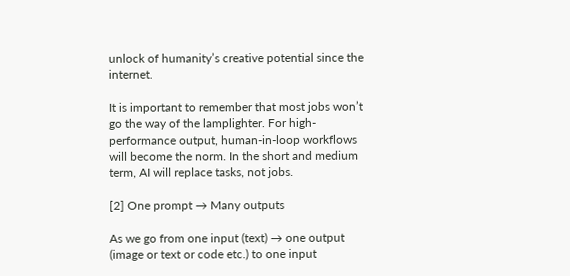unlock of humanity’s creative potential since the internet.

It is important to remember that most jobs won’t go the way of the lamplighter. For high-performance output, human-in-loop workflows will become the norm. In the short and medium term, AI will replace tasks, not jobs.

[2] One prompt → Many outputs

As we go from one input (text) → one output (image or text or code etc.) to one input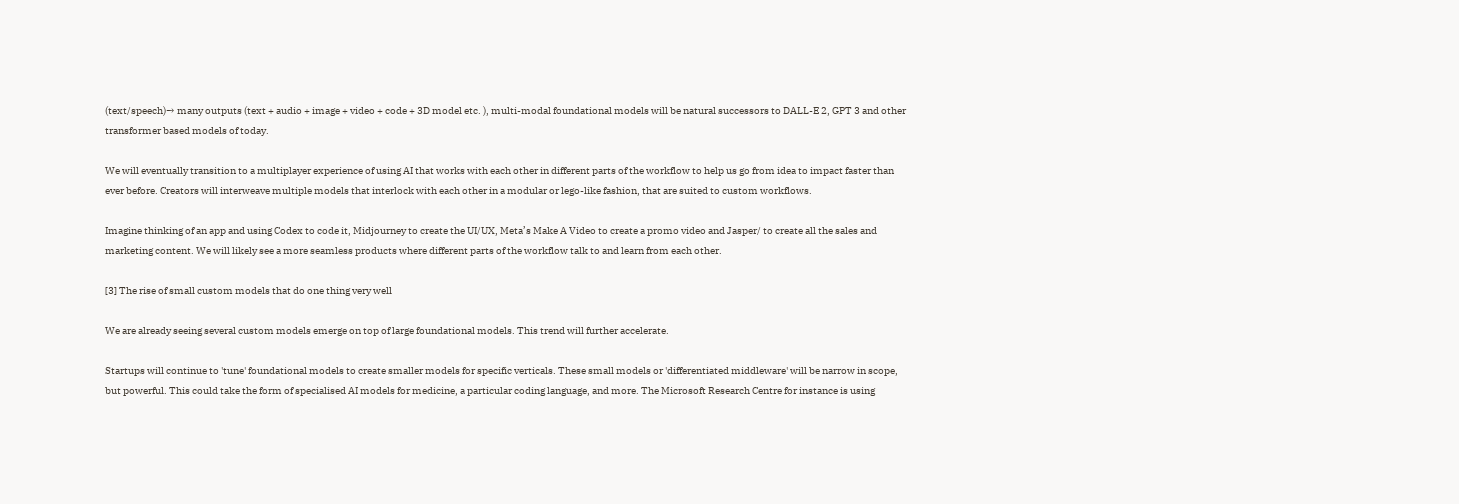(text/speech)→ many outputs (text + audio + image + video + code + 3D model etc. ), multi-modal foundational models will be natural successors to DALL-E 2, GPT 3 and other transformer based models of today.

We will eventually transition to a multiplayer experience of using AI that works with each other in different parts of the workflow to help us go from idea to impact faster than ever before. Creators will interweave multiple models that interlock with each other in a modular or lego-like fashion, that are suited to custom workflows.

Imagine thinking of an app and using Codex to code it, Midjourney to create the UI/UX, Meta’s Make A Video to create a promo video and Jasper/ to create all the sales and marketing content. We will likely see a more seamless products where different parts of the workflow talk to and learn from each other.

[3] The rise of small custom models that do one thing very well

We are already seeing several custom models emerge on top of large foundational models. This trend will further accelerate.

Startups will continue to 'tune' foundational models to create smaller models for specific verticals. These small models or 'differentiated middleware' will be narrow in scope, but powerful. This could take the form of specialised AI models for medicine, a particular coding language, and more. The Microsoft Research Centre for instance is using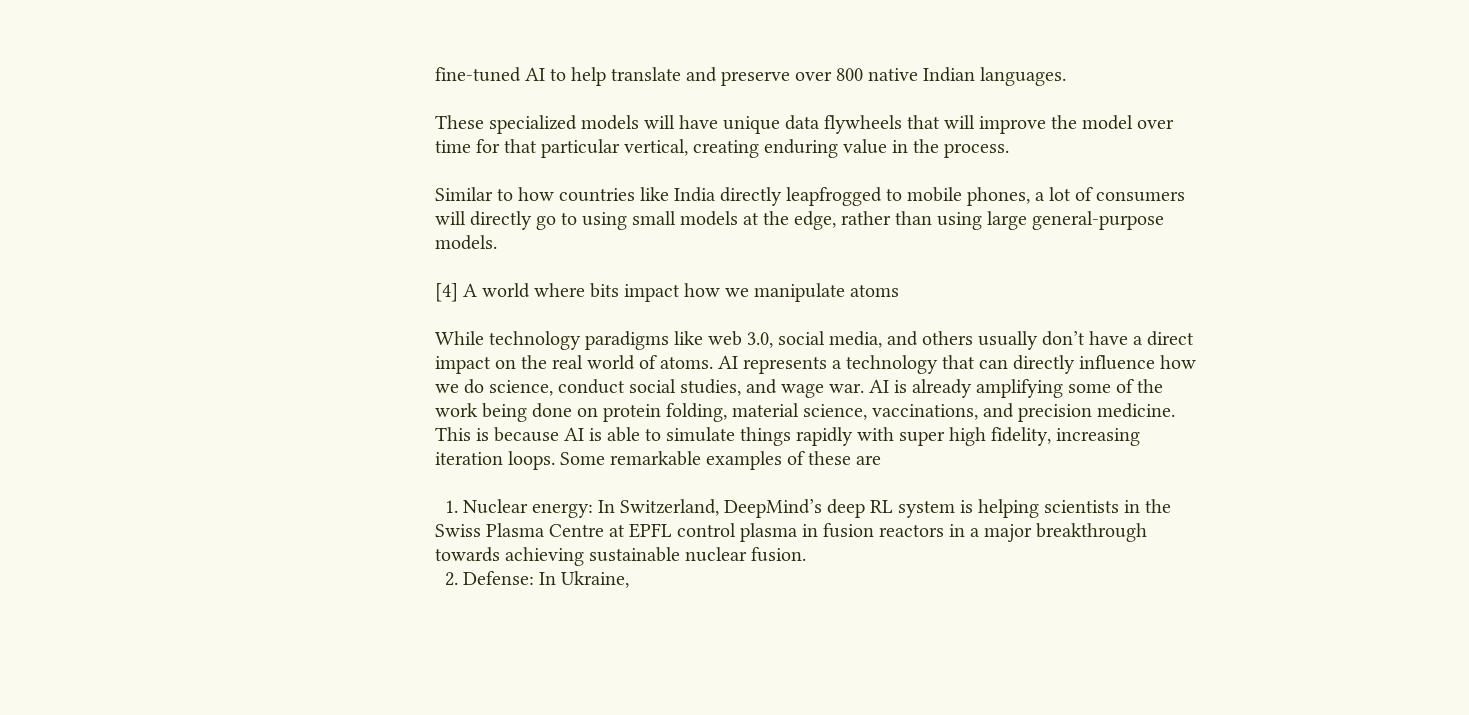fine-tuned AI to help translate and preserve over 800 native Indian languages.

These specialized models will have unique data flywheels that will improve the model over time for that particular vertical, creating enduring value in the process.

Similar to how countries like India directly leapfrogged to mobile phones, a lot of consumers will directly go to using small models at the edge, rather than using large general-purpose models.

[4] A world where bits impact how we manipulate atoms

While technology paradigms like web 3.0, social media, and others usually don’t have a direct impact on the real world of atoms. AI represents a technology that can directly influence how we do science, conduct social studies, and wage war. AI is already amplifying some of the work being done on protein folding, material science, vaccinations, and precision medicine. This is because AI is able to simulate things rapidly with super high fidelity, increasing iteration loops. Some remarkable examples of these are

  1. Nuclear energy: In Switzerland, DeepMind’s deep RL system is helping scientists in the Swiss Plasma Centre at EPFL control plasma in fusion reactors in a major breakthrough towards achieving sustainable nuclear fusion.
  2. Defense: In Ukraine,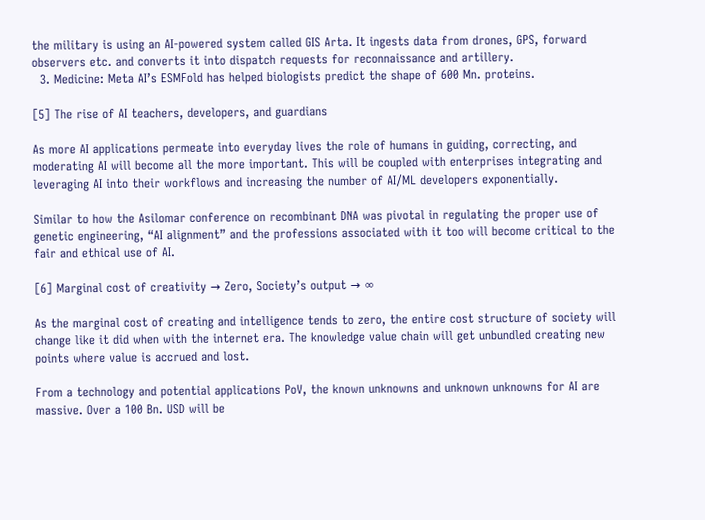the military is using an AI-powered system called GIS Arta. It ingests data from drones, GPS, forward observers etc. and converts it into dispatch requests for reconnaissance and artillery.
  3. Medicine: Meta AI’s ESMFold has helped biologists predict the shape of 600 Mn. proteins.

[5] The rise of AI teachers, developers, and guardians

As more AI applications permeate into everyday lives the role of humans in guiding, correcting, and moderating AI will become all the more important. This will be coupled with enterprises integrating and leveraging AI into their workflows and increasing the number of AI/ML developers exponentially.

Similar to how the Asilomar conference on recombinant DNA was pivotal in regulating the proper use of genetic engineering, “AI alignment” and the professions associated with it too will become critical to the fair and ethical use of AI.

[6] Marginal cost of creativity → Zero, Society’s output → ∞

As the marginal cost of creating and intelligence tends to zero, the entire cost structure of society will change like it did when with the internet era. The knowledge value chain will get unbundled creating new points where value is accrued and lost.

From a technology and potential applications PoV, the known unknowns and unknown unknowns for AI are massive. Over a 100 Bn. USD will be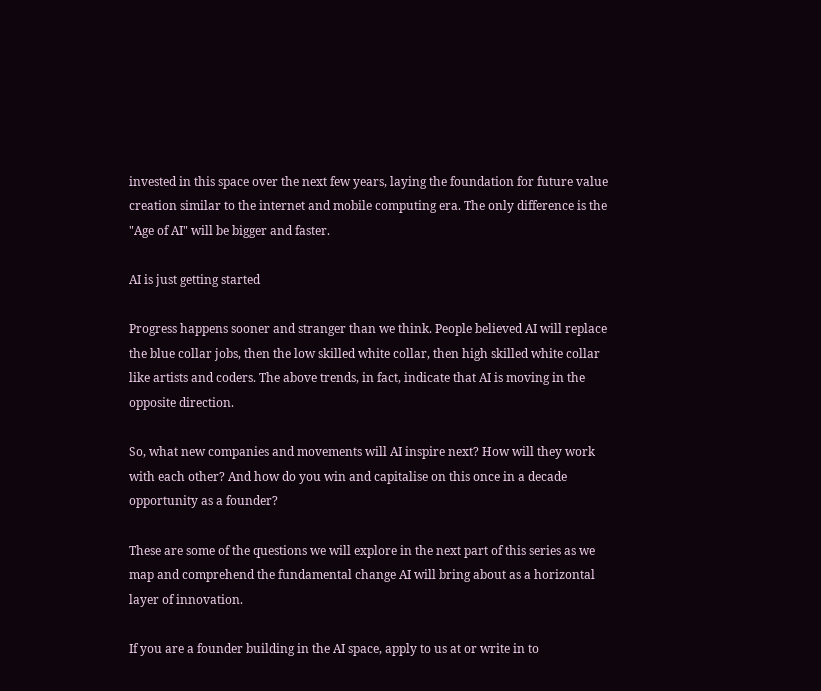invested in this space over the next few years, laying the foundation for future value creation similar to the internet and mobile computing era. The only difference is the "Age of AI" will be bigger and faster.

AI is just getting started

Progress happens sooner and stranger than we think. People believed AI will replace the blue collar jobs, then the low skilled white collar, then high skilled white collar like artists and coders. The above trends, in fact, indicate that AI is moving in the opposite direction.

So, what new companies and movements will AI inspire next? How will they work with each other? And how do you win and capitalise on this once in a decade opportunity as a founder?

These are some of the questions we will explore in the next part of this series as we map and comprehend the fundamental change AI will bring about as a horizontal layer of innovation.

If you are a founder building in the AI space, apply to us at or write in to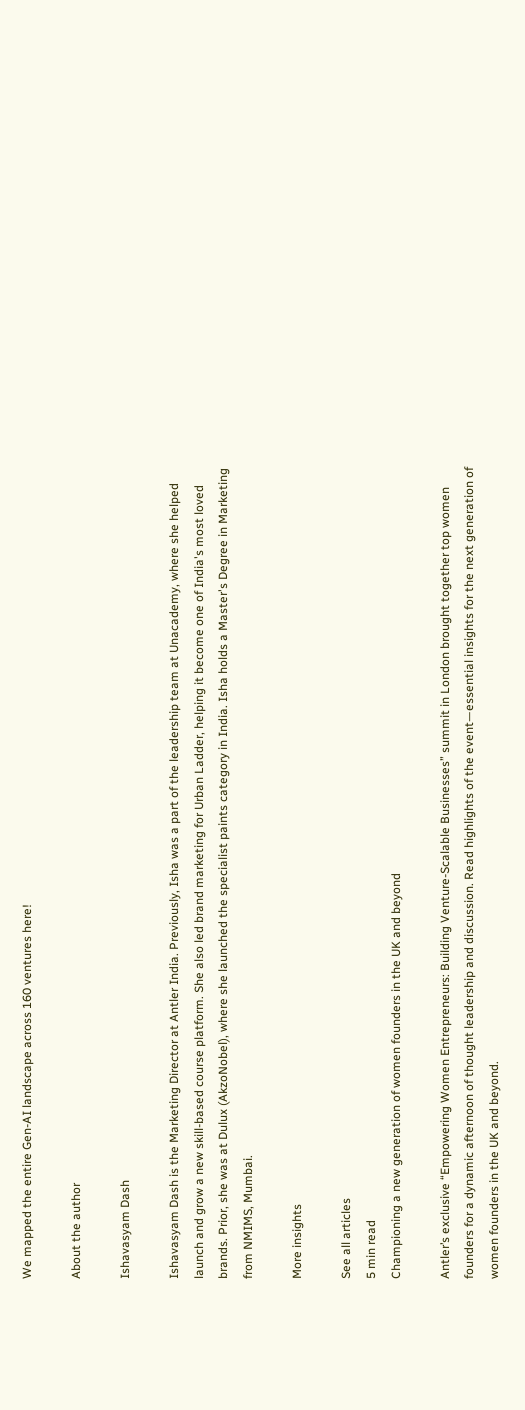We mapped the entire Gen-AI landscape across 160 ventures here!

About the author

Ishavasyam Dash

Ishavasyam Dash is the Marketing Director at Antler India. Previously, Isha was a part of the leadership team at Unacademy, where she helped launch and grow a new skill-based course platform. She also led brand marketing for Urban Ladder, helping it become one of India's most loved brands. Prior, she was at Dulux (AkzoNobel), where she launched the specialist paints category in India. Isha holds a Master's Degree in Marketing from NMIMS, Mumbai.

More insights

See all articles
5 min read
Championing a new generation of women founders in the UK and beyond

Antler’s exclusive “Empowering Women Entrepreneurs: Building Venture-Scalable Businesses” summit in London brought together top women founders for a dynamic afternoon of thought leadership and discussion. Read highlights of the event—essential insights for the next generation of women founders in the UK and beyond.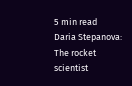5 min read
Daria Stepanova: The rocket scientist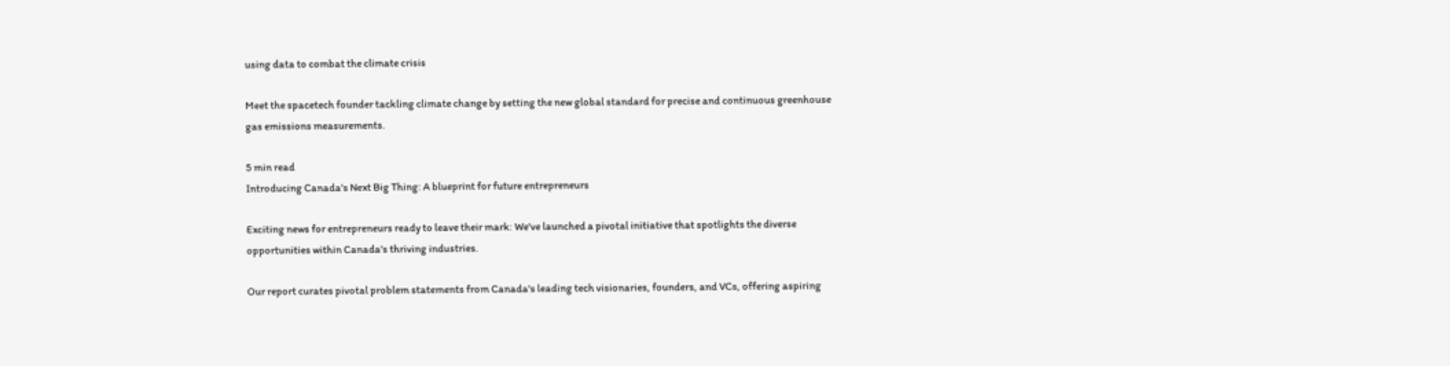using data to combat the climate crisis

Meet the spacetech founder tackling climate change by setting the new global standard for precise and continuous greenhouse gas emissions measurements.

5 min read
Introducing Canada's Next Big Thing: A blueprint for future entrepreneurs

Exciting news for entrepreneurs ready to leave their mark: We've launched a pivotal initiative that spotlights the diverse opportunities within Canada's thriving industries.

Our report curates pivotal problem statements from Canada's leading tech visionaries, founders, and VCs, offering aspiring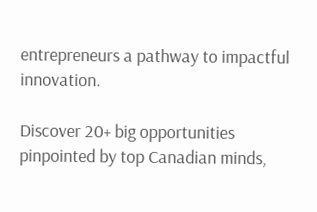entrepreneurs a pathway to impactful innovation.

Discover 20+ big opportunities pinpointed by top Canadian minds,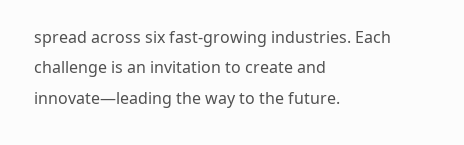spread across six fast-growing industries. Each challenge is an invitation to create and innovate—leading the way to the future.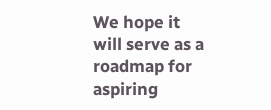We hope it will serve as a roadmap for aspiring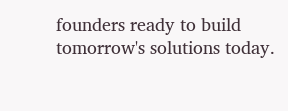founders ready to build tomorrow's solutions today.